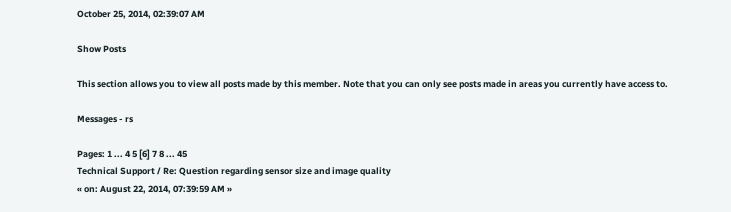October 25, 2014, 02:39:07 AM

Show Posts

This section allows you to view all posts made by this member. Note that you can only see posts made in areas you currently have access to.

Messages - rs

Pages: 1 ... 4 5 [6] 7 8 ... 45
Technical Support / Re: Question regarding sensor size and image quality
« on: August 22, 2014, 07:39:59 AM »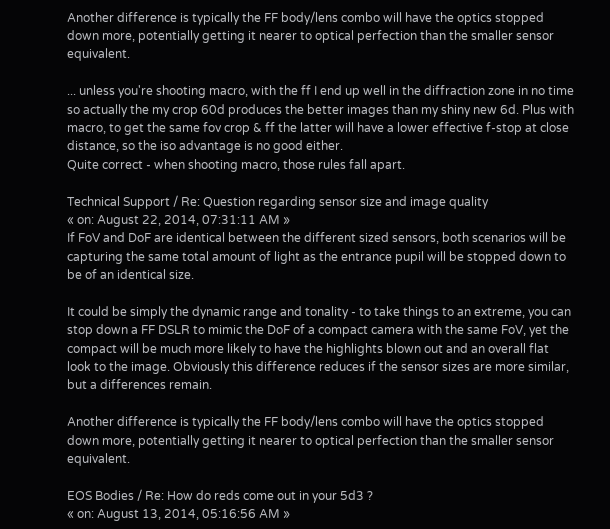Another difference is typically the FF body/lens combo will have the optics stopped down more, potentially getting it nearer to optical perfection than the smaller sensor equivalent.

... unless you're shooting macro, with the ff I end up well in the diffraction zone in no time so actually the my crop 60d produces the better images than my shiny new 6d. Plus with macro, to get the same fov crop & ff the latter will have a lower effective f-stop at close distance, so the iso advantage is no good either.
Quite correct - when shooting macro, those rules fall apart.

Technical Support / Re: Question regarding sensor size and image quality
« on: August 22, 2014, 07:31:11 AM »
If FoV and DoF are identical between the different sized sensors, both scenarios will be capturing the same total amount of light as the entrance pupil will be stopped down to be of an identical size.

It could be simply the dynamic range and tonality - to take things to an extreme, you can stop down a FF DSLR to mimic the DoF of a compact camera with the same FoV, yet the compact will be much more likely to have the highlights blown out and an overall flat look to the image. Obviously this difference reduces if the sensor sizes are more similar, but a differences remain.

Another difference is typically the FF body/lens combo will have the optics stopped down more, potentially getting it nearer to optical perfection than the smaller sensor equivalent.

EOS Bodies / Re: How do reds come out in your 5d3 ?
« on: August 13, 2014, 05:16:56 AM »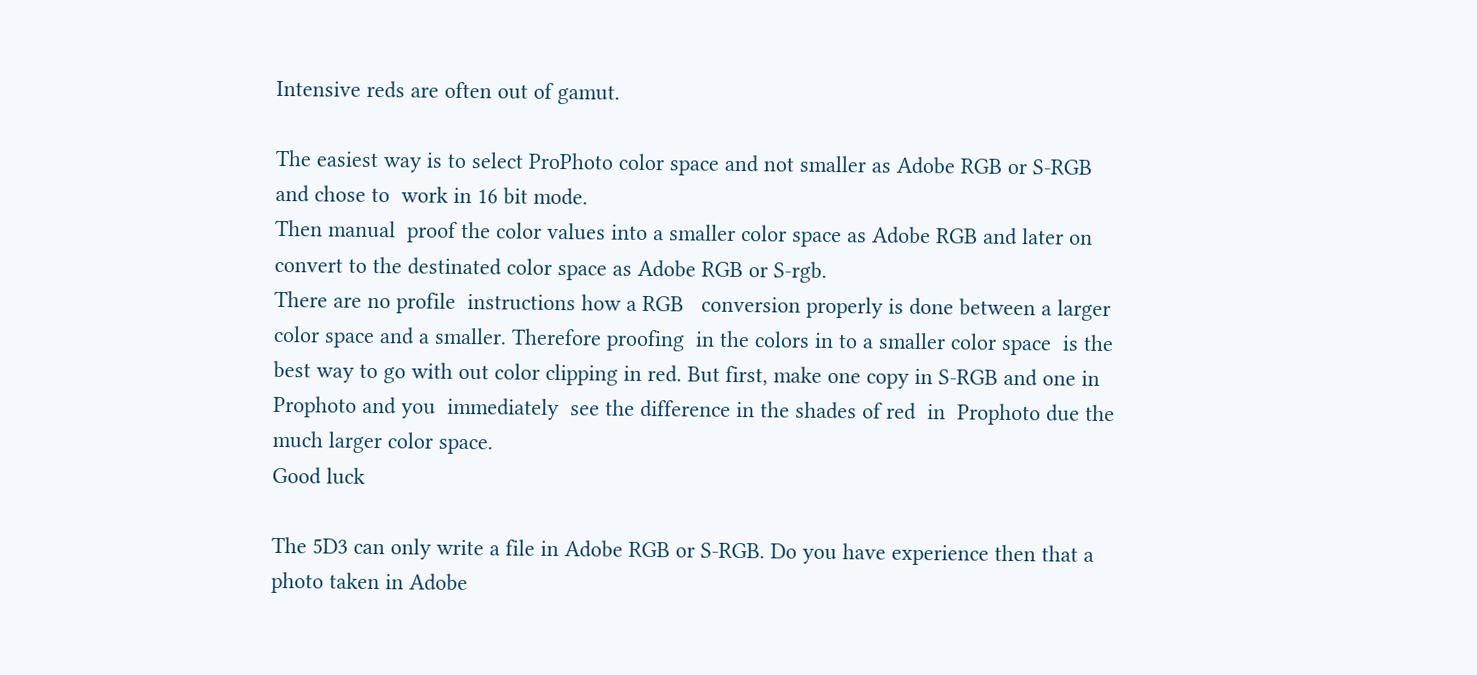Intensive reds are often out of gamut.

The easiest way is to select ProPhoto color space and not smaller as Adobe RGB or S-RGB and chose to  work in 16 bit mode.
Then manual  proof the color values into a smaller color space as Adobe RGB and later on  convert to the destinated color space as Adobe RGB or S-rgb.
There are no profile  instructions how a RGB   conversion properly is done between a larger color space and a smaller. Therefore proofing  in the colors in to a smaller color space  is the best way to go with out color clipping in red. But first, make one copy in S-RGB and one in Prophoto and you  immediately  see the difference in the shades of red  in  Prophoto due the much larger color space.
Good luck

The 5D3 can only write a file in Adobe RGB or S-RGB. Do you have experience then that a photo taken in Adobe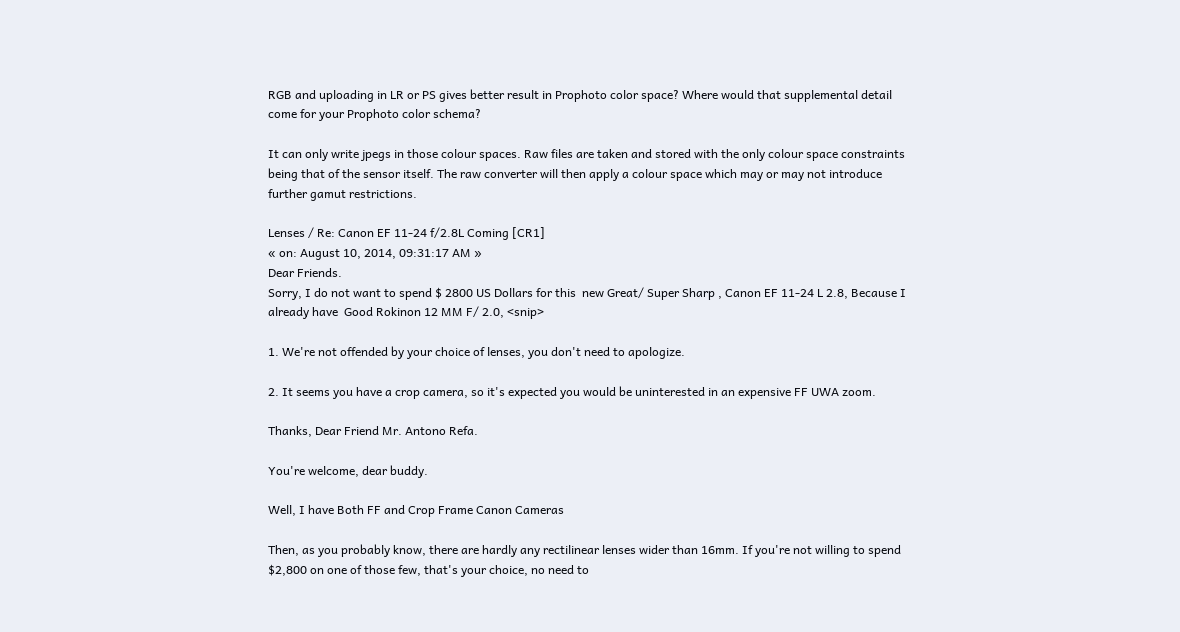RGB and uploading in LR or PS gives better result in Prophoto color space? Where would that supplemental detail come for your Prophoto color schema?

It can only write jpegs in those colour spaces. Raw files are taken and stored with the only colour space constraints being that of the sensor itself. The raw converter will then apply a colour space which may or may not introduce further gamut restrictions.

Lenses / Re: Canon EF 11-24 f/2.8L Coming [CR1]
« on: August 10, 2014, 09:31:17 AM »
Dear Friends.
Sorry, I do not want to spend $ 2800 US Dollars for this  new Great/ Super Sharp , Canon EF 11-24 L 2.8, Because I already have  Good Rokinon 12 MM F/ 2.0, <snip>

1. We're not offended by your choice of lenses, you don't need to apologize.

2. It seems you have a crop camera, so it's expected you would be uninterested in an expensive FF UWA zoom.

Thanks, Dear Friend Mr. Antono Refa.

You're welcome, dear buddy.

Well, I have Both FF and Crop Frame Canon Cameras

Then, as you probably know, there are hardly any rectilinear lenses wider than 16mm. If you're not willing to spend $2,800 on one of those few, that's your choice, no need to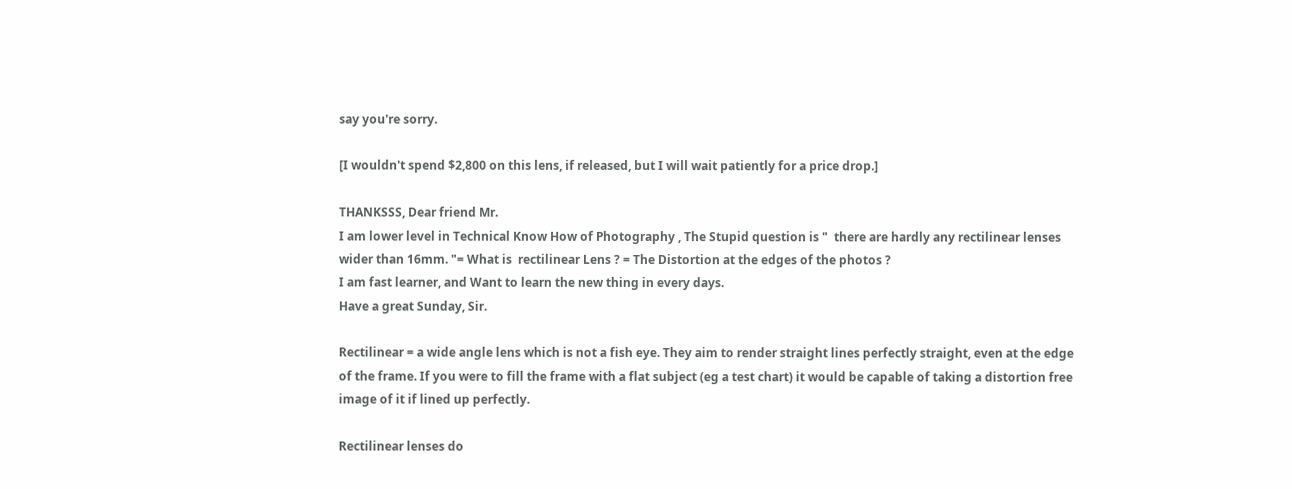say you're sorry.

[I wouldn't spend $2,800 on this lens, if released, but I will wait patiently for a price drop.]

THANKSSS, Dear friend Mr.
I am lower level in Technical Know How of Photography , The Stupid question is "  there are hardly any rectilinear lenses wider than 16mm. "= What is  rectilinear Lens ? = The Distortion at the edges of the photos ?
I am fast learner, and Want to learn the new thing in every days.
Have a great Sunday, Sir.

Rectilinear = a wide angle lens which is not a fish eye. They aim to render straight lines perfectly straight, even at the edge of the frame. If you were to fill the frame with a flat subject (eg a test chart) it would be capable of taking a distortion free image of it if lined up perfectly.

Rectilinear lenses do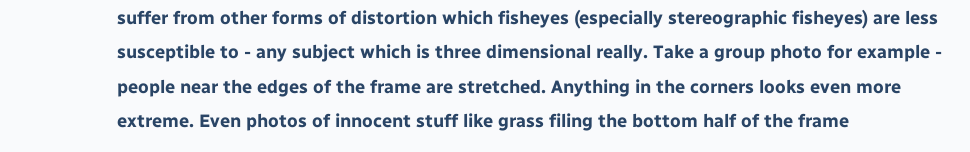suffer from other forms of distortion which fisheyes (especially stereographic fisheyes) are less susceptible to - any subject which is three dimensional really. Take a group photo for example - people near the edges of the frame are stretched. Anything in the corners looks even more extreme. Even photos of innocent stuff like grass filing the bottom half of the frame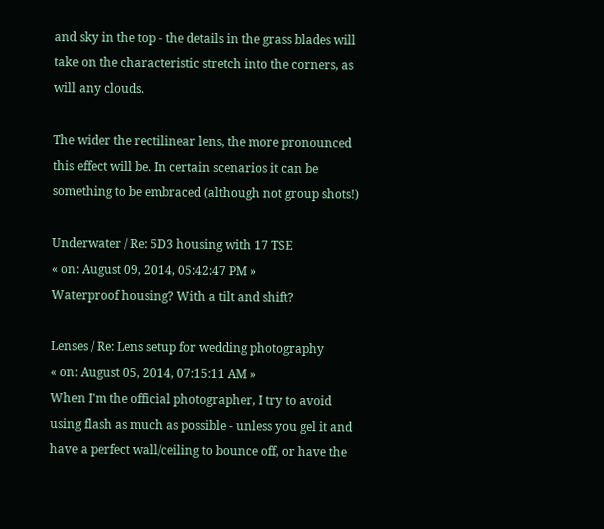and sky in the top - the details in the grass blades will take on the characteristic stretch into the corners, as will any clouds.

The wider the rectilinear lens, the more pronounced this effect will be. In certain scenarios it can be something to be embraced (although not group shots!)

Underwater / Re: 5D3 housing with 17 TSE
« on: August 09, 2014, 05:42:47 PM »
Waterproof housing? With a tilt and shift?

Lenses / Re: Lens setup for wedding photography
« on: August 05, 2014, 07:15:11 AM »
When I'm the official photographer, I try to avoid using flash as much as possible - unless you gel it and have a perfect wall/ceiling to bounce off, or have the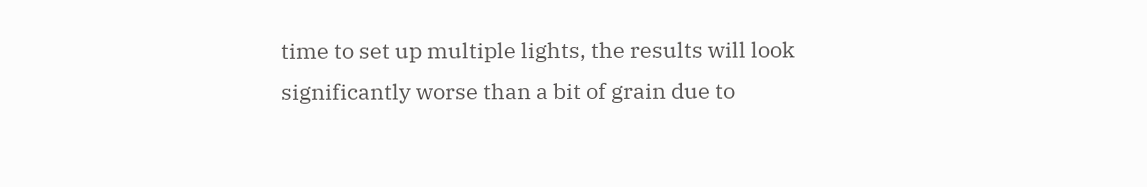time to set up multiple lights, the results will look significantly worse than a bit of grain due to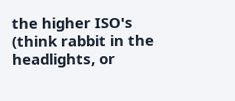the higher ISO's (think rabbit in the headlights, or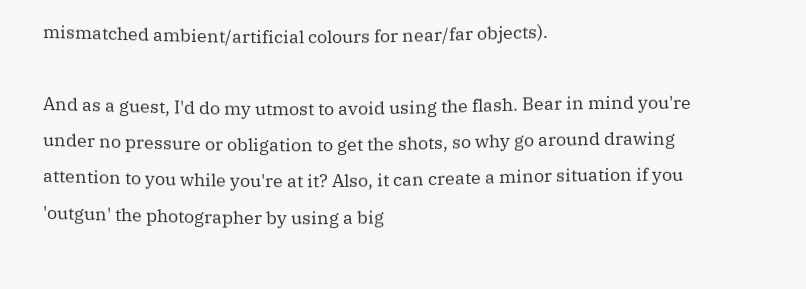mismatched ambient/artificial colours for near/far objects).

And as a guest, I'd do my utmost to avoid using the flash. Bear in mind you're under no pressure or obligation to get the shots, so why go around drawing attention to you while you're at it? Also, it can create a minor situation if you 'outgun' the photographer by using a big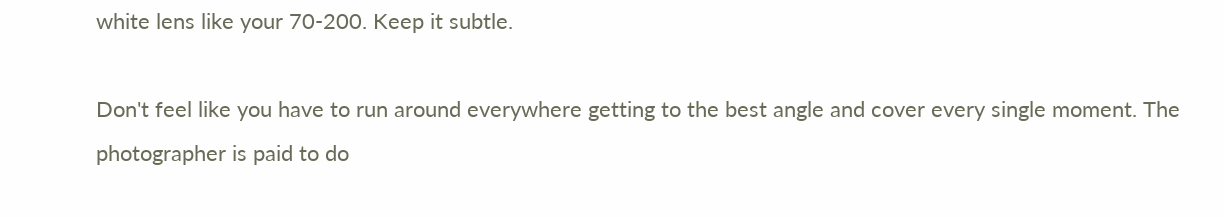white lens like your 70-200. Keep it subtle.

Don't feel like you have to run around everywhere getting to the best angle and cover every single moment. The photographer is paid to do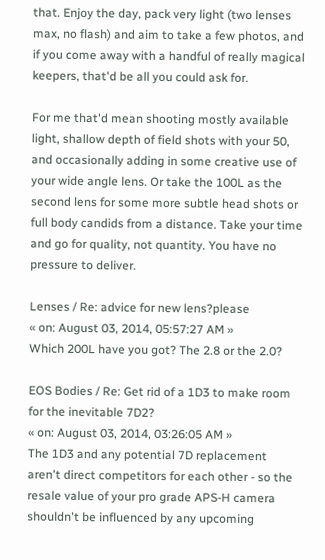that. Enjoy the day, pack very light (two lenses max, no flash) and aim to take a few photos, and if you come away with a handful of really magical keepers, that'd be all you could ask for.

For me that'd mean shooting mostly available light, shallow depth of field shots with your 50, and occasionally adding in some creative use of your wide angle lens. Or take the 100L as the second lens for some more subtle head shots or full body candids from a distance. Take your time and go for quality, not quantity. You have no pressure to deliver.

Lenses / Re: advice for new lens?please
« on: August 03, 2014, 05:57:27 AM »
Which 200L have you got? The 2.8 or the 2.0?

EOS Bodies / Re: Get rid of a 1D3 to make room for the inevitable 7D2?
« on: August 03, 2014, 03:26:05 AM »
The 1D3 and any potential 7D replacement aren't direct competitors for each other - so the resale value of your pro grade APS-H camera shouldn't be influenced by any upcoming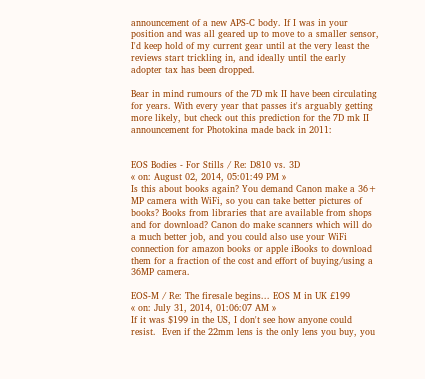announcement of a new APS-C body. If I was in your position and was all geared up to move to a smaller sensor, I'd keep hold of my current gear until at the very least the reviews start trickling in, and ideally until the early adopter tax has been dropped.

Bear in mind rumours of the 7D mk II have been circulating for years. With every year that passes it's arguably getting more likely, but check out this prediction for the 7D mk II announcement for Photokina made back in 2011:


EOS Bodies - For Stills / Re: D810 vs. 3D
« on: August 02, 2014, 05:01:49 PM »
Is this about books again? You demand Canon make a 36+ MP camera with WiFi, so you can take better pictures of books? Books from libraries that are available from shops and for download? Canon do make scanners which will do a much better job, and you could also use your WiFi connection for amazon books or apple iBooks to download them for a fraction of the cost and effort of buying/using a 36MP camera.

EOS-M / Re: The firesale begins... EOS M in UK £199
« on: July 31, 2014, 01:06:07 AM »
If it was $199 in the US, I don't see how anyone could resist.  Even if the 22mm lens is the only lens you buy, you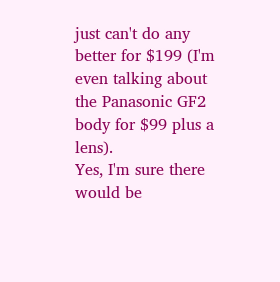just can't do any better for $199 (I'm even talking about the Panasonic GF2 body for $99 plus a lens).
Yes, I'm sure there would be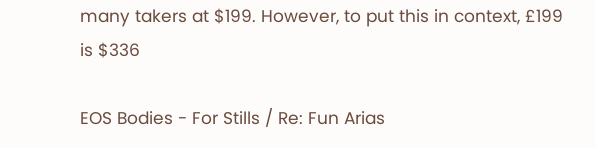many takers at $199. However, to put this in context, £199 is $336

EOS Bodies - For Stills / Re: Fun Arias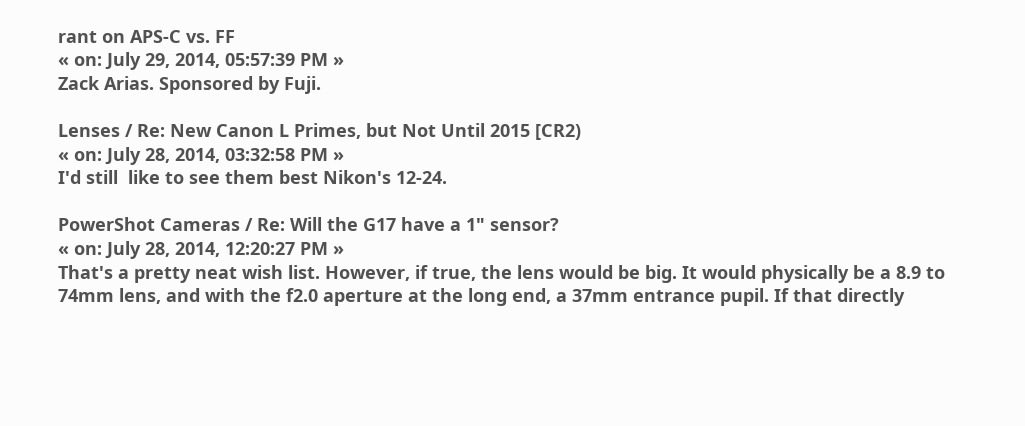rant on APS-C vs. FF
« on: July 29, 2014, 05:57:39 PM »
Zack Arias. Sponsored by Fuji.

Lenses / Re: New Canon L Primes, but Not Until 2015 [CR2)
« on: July 28, 2014, 03:32:58 PM »
I'd still  like to see them best Nikon's 12-24.

PowerShot Cameras / Re: Will the G17 have a 1" sensor?
« on: July 28, 2014, 12:20:27 PM »
That's a pretty neat wish list. However, if true, the lens would be big. It would physically be a 8.9 to 74mm lens, and with the f2.0 aperture at the long end, a 37mm entrance pupil. If that directly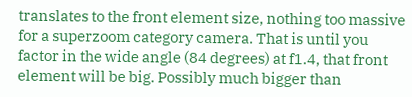translates to the front element size, nothing too massive for a superzoom category camera. That is until you factor in the wide angle (84 degrees) at f1.4, that front element will be big. Possibly much bigger than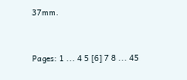37mm.


Pages: 1 ... 4 5 [6] 7 8 ... 45